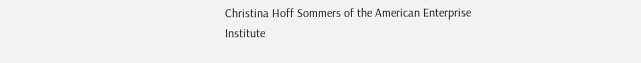Christina Hoff Sommers of the American Enterprise Institute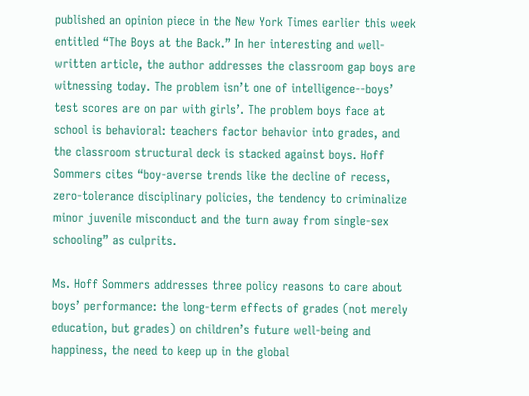published an opinion piece in the New York Times earlier this week entitled “The Boys at the Back.” In her interesting and well-written article, the author addresses the classroom gap boys are witnessing today. The problem isn’t one of intelligence--boys’ test scores are on par with girls’. The problem boys face at school is behavioral: teachers factor behavior into grades, and the classroom structural deck is stacked against boys. Hoff Sommers cites “boy-averse trends like the decline of recess, zero-tolerance disciplinary policies, the tendency to criminalize minor juvenile misconduct and the turn away from single-sex schooling” as culprits.

Ms. Hoff Sommers addresses three policy reasons to care about boys’ performance: the long-term effects of grades (not merely education, but grades) on children’s future well-being and happiness, the need to keep up in the global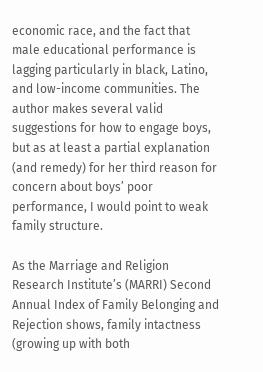economic race, and the fact that male educational performance is lagging particularly in black, Latino, and low-income communities. The author makes several valid suggestions for how to engage boys, but as at least a partial explanation (and remedy) for her third reason for concern about boys’ poor performance, I would point to weak family structure.

As the Marriage and Religion Research Institute’s (MARRI) Second Annual Index of Family Belonging and Rejection shows, family intactness (growing up with both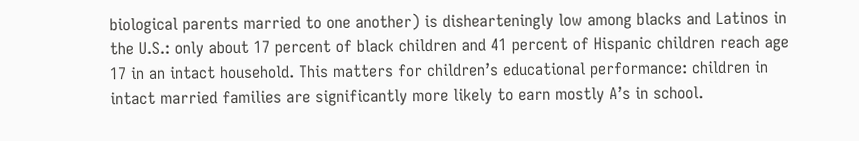biological parents married to one another) is dishearteningly low among blacks and Latinos in the U.S.: only about 17 percent of black children and 41 percent of Hispanic children reach age 17 in an intact household. This matters for children’s educational performance: children in intact married families are significantly more likely to earn mostly A’s in school.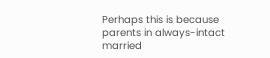Perhaps this is because parents in always-intact married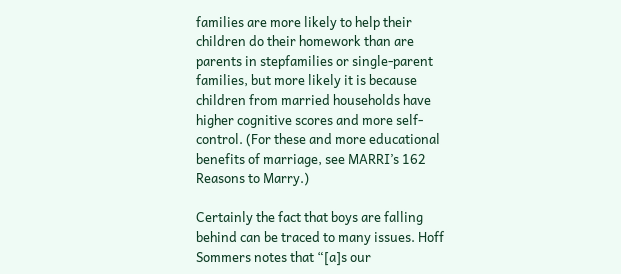families are more likely to help their children do their homework than are parents in stepfamilies or single-parent families, but more likely it is because children from married households have higher cognitive scores and more self-control. (For these and more educational benefits of marriage, see MARRI’s 162 Reasons to Marry.)

Certainly the fact that boys are falling behind can be traced to many issues. Hoff Sommers notes that “[a]s our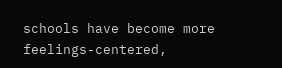schools have become more feelings-centered,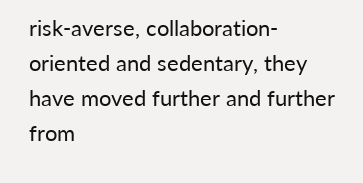risk-averse, collaboration-oriented and sedentary, they have moved further and further from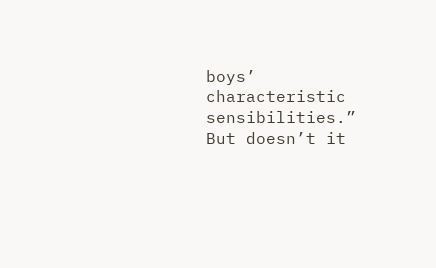boys’ characteristic sensibilities.” But doesn’t it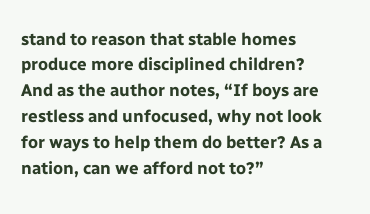stand to reason that stable homes produce more disciplined children? And as the author notes, “If boys are restless and unfocused, why not look for ways to help them do better? As a nation, can we afford not to?”